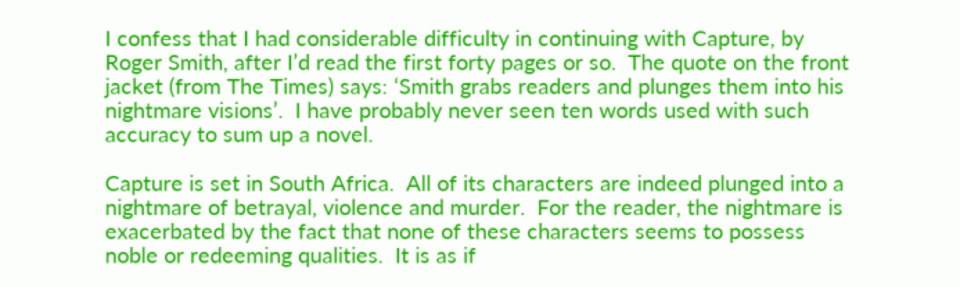I confess that I had considerable difficulty in continuing with Capture, by Roger Smith, after I’d read the first forty pages or so.  The quote on the front jacket (from The Times) says: ‘Smith grabs readers and plunges them into his nightmare visions’.  I have probably never seen ten words used with such accuracy to sum up a novel.

Capture is set in South Africa.  All of its characters are indeed plunged into a nightmare of betrayal, violence and murder.  For the reader, the nightmare is exacerbated by the fact that none of these characters seems to possess noble or redeeming qualities.  It is as if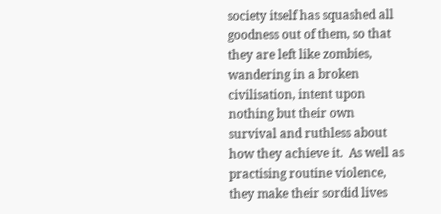society itself has squashed all goodness out of them, so that they are left like zombies, wandering in a broken civilisation, intent upon nothing but their own survival and ruthless about how they achieve it.  As well as practising routine violence, they make their sordid lives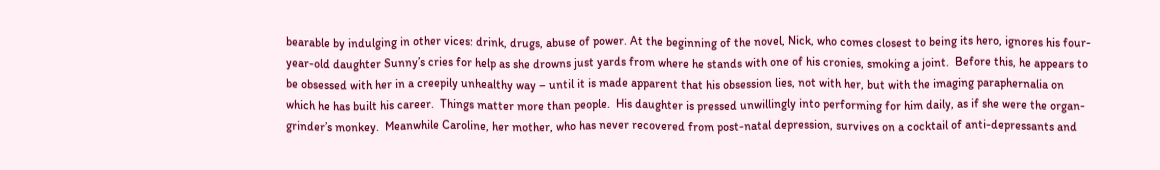bearable by indulging in other vices: drink, drugs, abuse of power. At the beginning of the novel, Nick, who comes closest to being its hero, ignores his four-year-old daughter Sunny’s cries for help as she drowns just yards from where he stands with one of his cronies, smoking a joint.  Before this, he appears to be obsessed with her in a creepily unhealthy way – until it is made apparent that his obsession lies, not with her, but with the imaging paraphernalia on which he has built his career.  Things matter more than people.  His daughter is pressed unwillingly into performing for him daily, as if she were the organ-grinder’s monkey.  Meanwhile Caroline, her mother, who has never recovered from post-natal depression, survives on a cocktail of anti-depressants and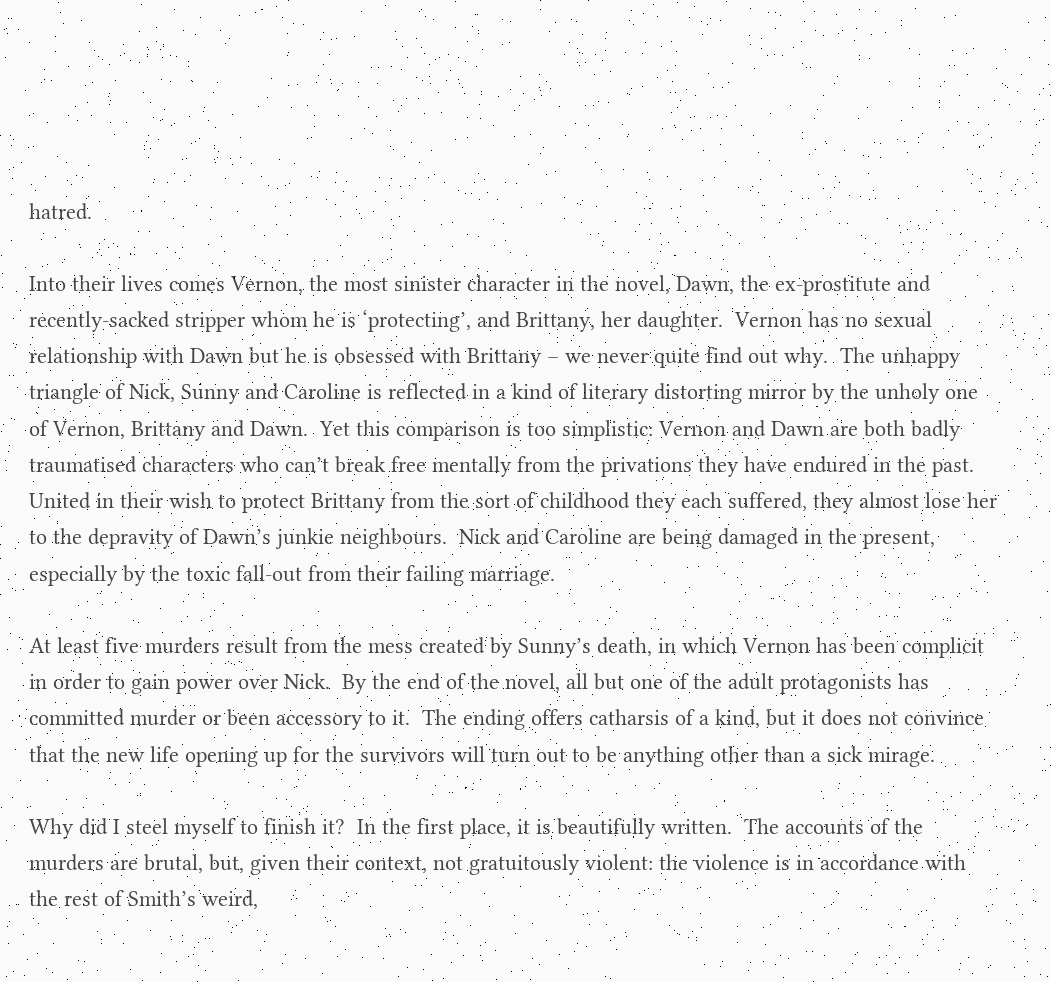hatred.

Into their lives comes Vernon, the most sinister character in the novel, Dawn, the ex-prostitute and recently-sacked stripper whom he is ‘protecting’, and Brittany, her daughter.  Vernon has no sexual relationship with Dawn but he is obsessed with Brittany – we never quite find out why.  The unhappy triangle of Nick, Sunny and Caroline is reflected in a kind of literary distorting mirror by the unholy one of Vernon, Brittany and Dawn.  Yet this comparison is too simplistic: Vernon and Dawn are both badly traumatised characters who can’t break free mentally from the privations they have endured in the past.  United in their wish to protect Brittany from the sort of childhood they each suffered, they almost lose her to the depravity of Dawn’s junkie neighbours.  Nick and Caroline are being damaged in the present, especially by the toxic fall-out from their failing marriage.

At least five murders result from the mess created by Sunny’s death, in which Vernon has been complicit in order to gain power over Nick.  By the end of the novel, all but one of the adult protagonists has committed murder or been accessory to it.  The ending offers catharsis of a kind, but it does not convince that the new life opening up for the survivors will turn out to be anything other than a sick mirage.

Why did I steel myself to finish it?  In the first place, it is beautifully written.  The accounts of the murders are brutal, but, given their context, not gratuitously violent: the violence is in accordance with the rest of Smith’s weird,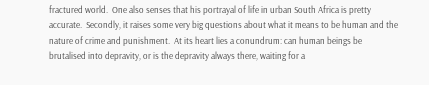fractured world.  One also senses that his portrayal of life in urban South Africa is pretty accurate.  Secondly, it raises some very big questions about what it means to be human and the nature of crime and punishment.  At its heart lies a conundrum: can human beings be brutalised into depravity, or is the depravity always there, waiting for a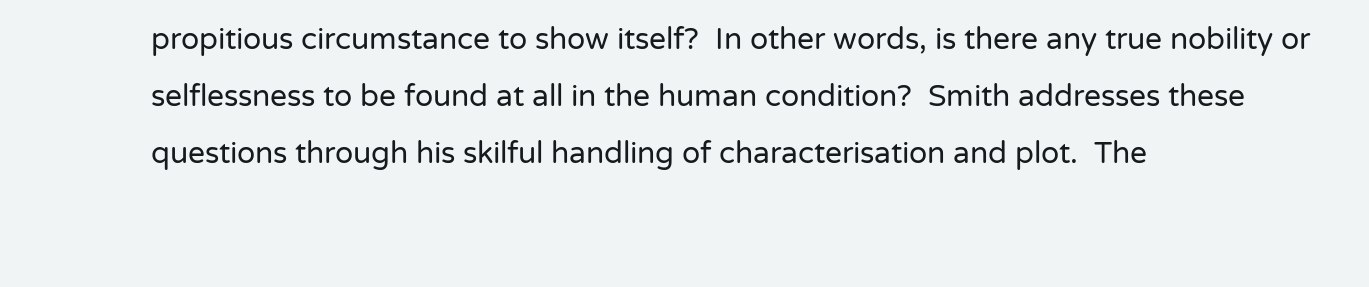propitious circumstance to show itself?  In other words, is there any true nobility or selflessness to be found at all in the human condition?  Smith addresses these questions through his skilful handling of characterisation and plot.  The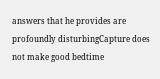answers that he provides are profoundly disturbingCapture does not make good bedtime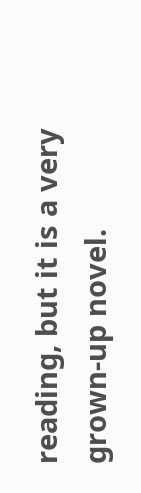reading, but it is a very grown-up novel.